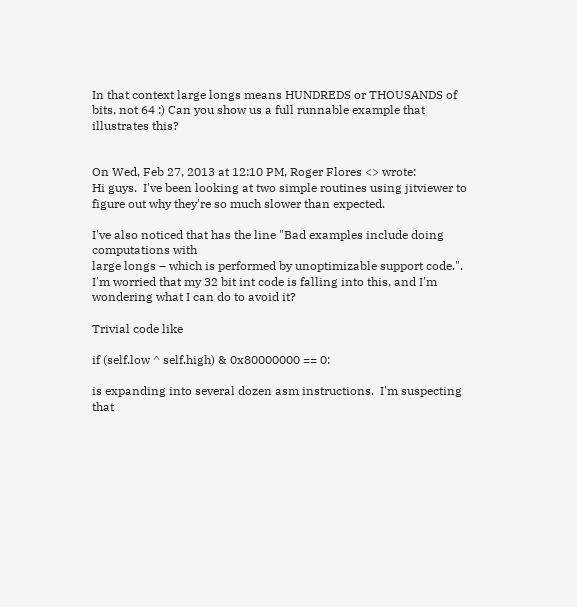In that context large longs means HUNDREDS or THOUSANDS of bits, not 64 :) Can you show us a full runnable example that illustrates this?


On Wed, Feb 27, 2013 at 12:10 PM, Roger Flores <> wrote:
Hi guys.  I've been looking at two simple routines using jitviewer to figure out why they're so much slower than expected.

I've also noticed that has the line "Bad examples include doing computations with
large longs – which is performed by unoptimizable support code.".  I'm worried that my 32 bit int code is falling into this, and I'm wondering what I can do to avoid it?

Trivial code like

if (self.low ^ self.high) & 0x80000000 == 0:

is expanding into several dozen asm instructions.  I'm suspecting that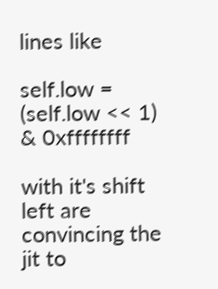lines like

self.low = (self.low << 1) & 0xffffffff

with it's shift left are convincing the jit to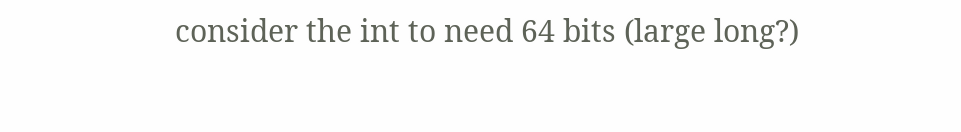consider the int to need 64 bits (large long?)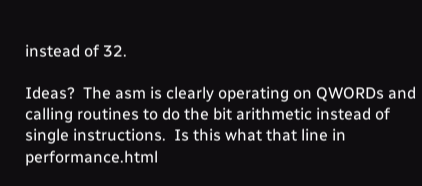instead of 32.

Ideas?  The asm is clearly operating on QWORDs and calling routines to do the bit arithmetic instead of single instructions.  Is this what that line in performance.html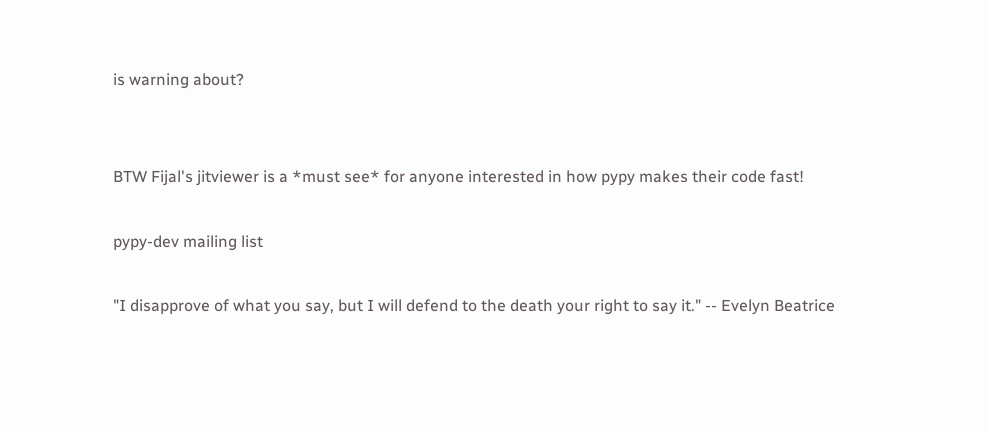is warning about?


BTW Fijal's jitviewer is a *must see* for anyone interested in how pypy makes their code fast!

pypy-dev mailing list

"I disapprove of what you say, but I will defend to the death your right to say it." -- Evelyn Beatrice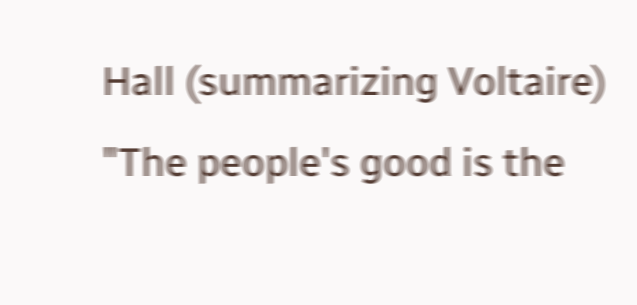Hall (summarizing Voltaire)
"The people's good is the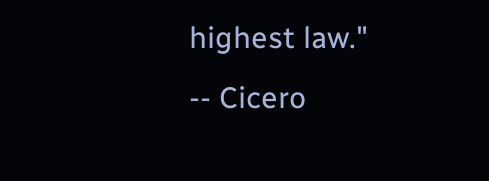highest law." -- Cicero